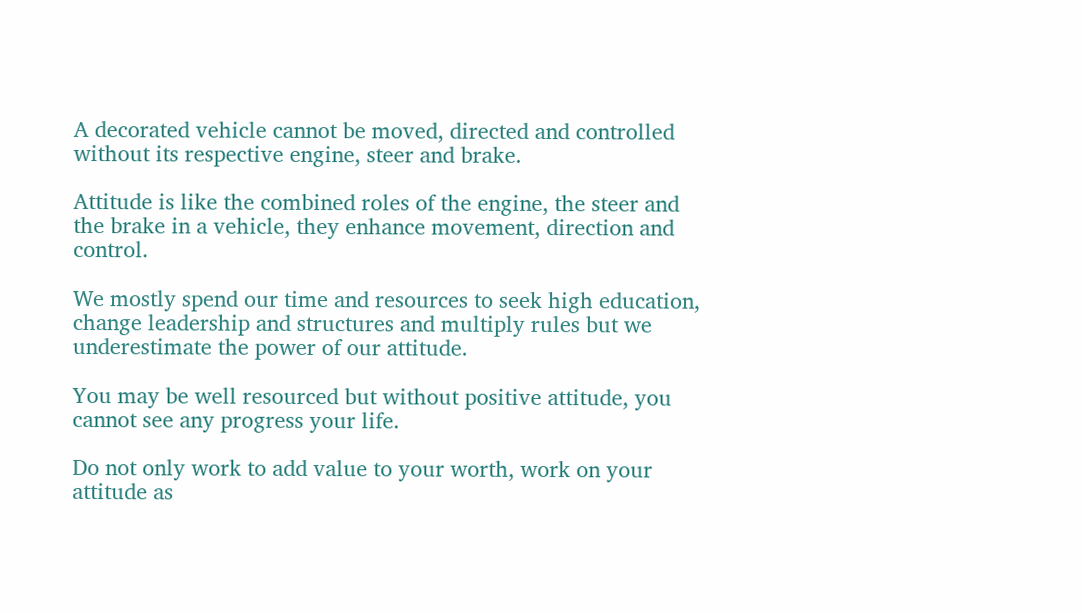A decorated vehicle cannot be moved, directed and controlled without its respective engine, steer and brake.

Attitude is like the combined roles of the engine, the steer and the brake in a vehicle, they enhance movement, direction and control.

We mostly spend our time and resources to seek high education, change leadership and structures and multiply rules but we underestimate the power of our attitude.

You may be well resourced but without positive attitude, you cannot see any progress your life.

Do not only work to add value to your worth, work on your attitude as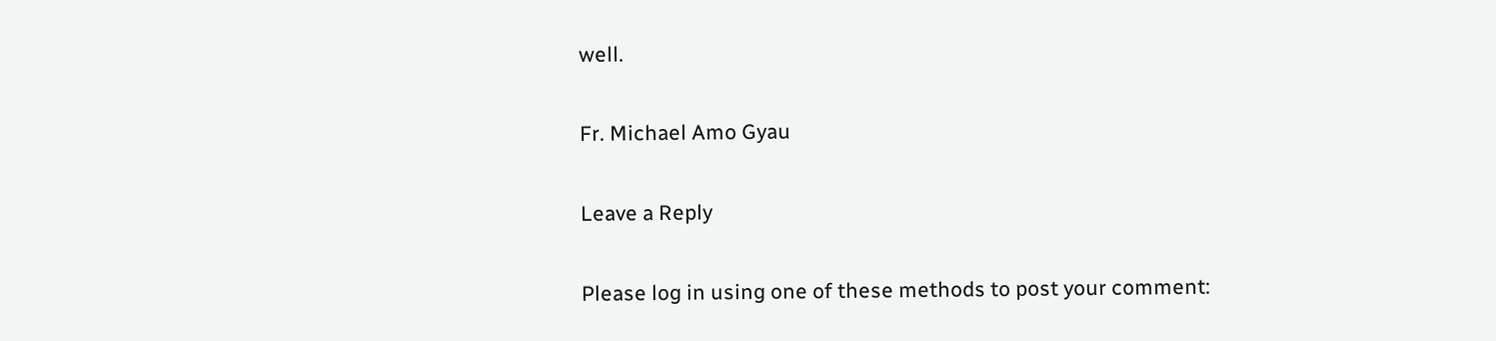well.

Fr. Michael Amo Gyau

Leave a Reply

Please log in using one of these methods to post your comment: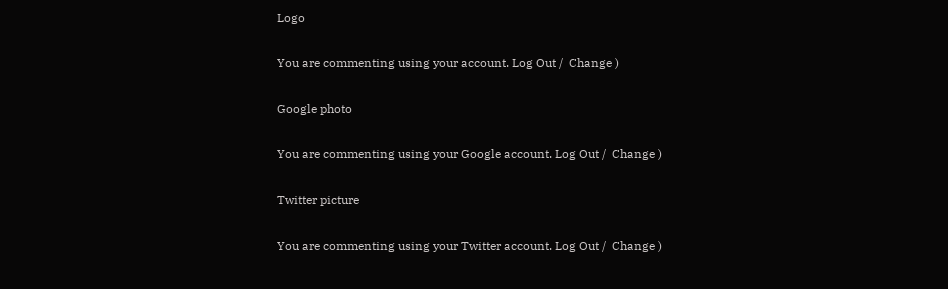Logo

You are commenting using your account. Log Out /  Change )

Google photo

You are commenting using your Google account. Log Out /  Change )

Twitter picture

You are commenting using your Twitter account. Log Out /  Change )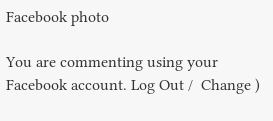Facebook photo

You are commenting using your Facebook account. Log Out /  Change )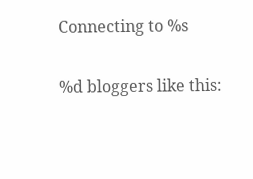Connecting to %s

%d bloggers like this: